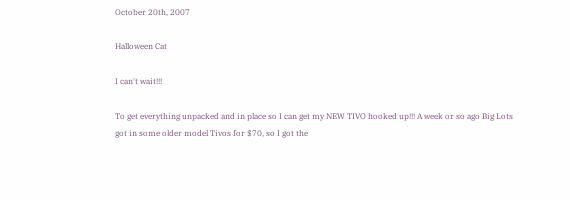October 20th, 2007

Halloween Cat

I can't wait!!!

To get everything unpacked and in place so I can get my NEW TIVO hooked up!!! A week or so ago Big Lots got in some older model Tivos for $70, so I got the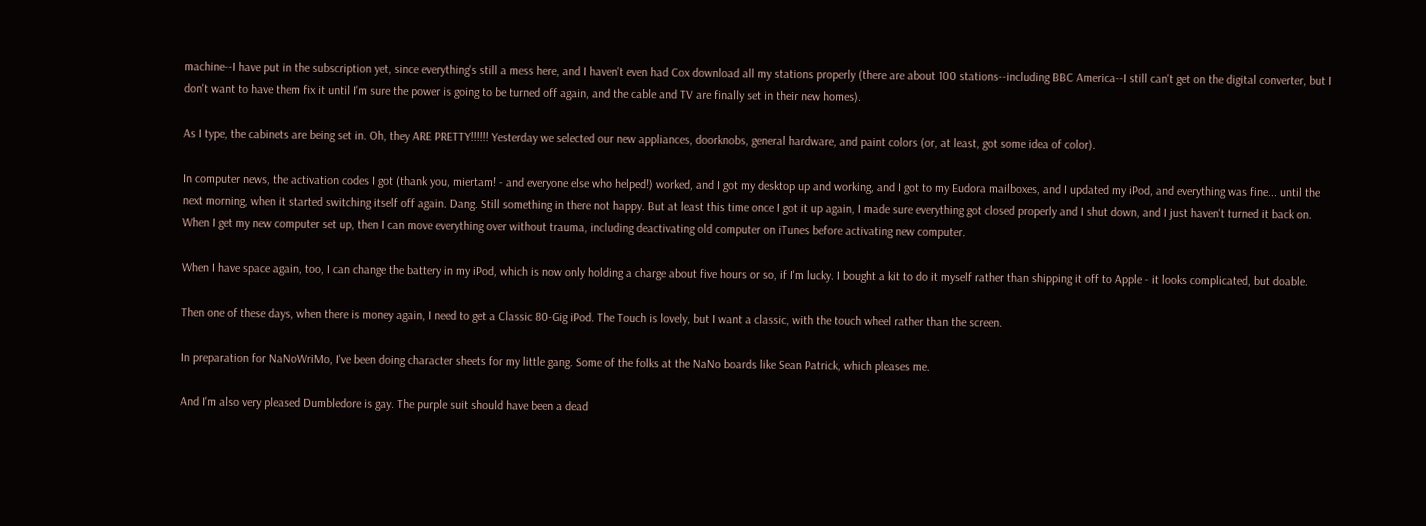machine--I have put in the subscription yet, since everything's still a mess here, and I haven't even had Cox download all my stations properly (there are about 100 stations--including BBC America--I still can't get on the digital converter, but I don't want to have them fix it until I'm sure the power is going to be turned off again, and the cable and TV are finally set in their new homes).

As I type, the cabinets are being set in. Oh, they ARE PRETTY!!!!!! Yesterday we selected our new appliances, doorknobs, general hardware, and paint colors (or, at least, got some idea of color).

In computer news, the activation codes I got (thank you, miertam! - and everyone else who helped!) worked, and I got my desktop up and working, and I got to my Eudora mailboxes, and I updated my iPod, and everything was fine... until the next morning, when it started switching itself off again. Dang. Still something in there not happy. But at least this time once I got it up again, I made sure everything got closed properly and I shut down, and I just haven't turned it back on. When I get my new computer set up, then I can move everything over without trauma, including deactivating old computer on iTunes before activating new computer.

When I have space again, too, I can change the battery in my iPod, which is now only holding a charge about five hours or so, if I'm lucky. I bought a kit to do it myself rather than shipping it off to Apple - it looks complicated, but doable.

Then one of these days, when there is money again, I need to get a Classic 80-Gig iPod. The Touch is lovely, but I want a classic, with the touch wheel rather than the screen.

In preparation for NaNoWriMo, I've been doing character sheets for my little gang. Some of the folks at the NaNo boards like Sean Patrick, which pleases me.

And I'm also very pleased Dumbledore is gay. The purple suit should have been a dead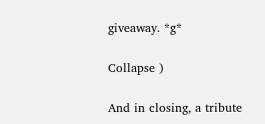giveaway. *g*

Collapse )

And in closing, a tribute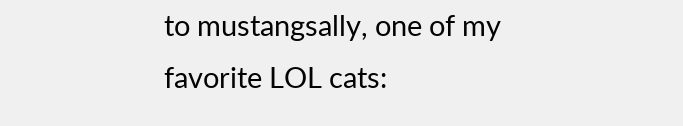to mustangsally, one of my favorite LOL cats: